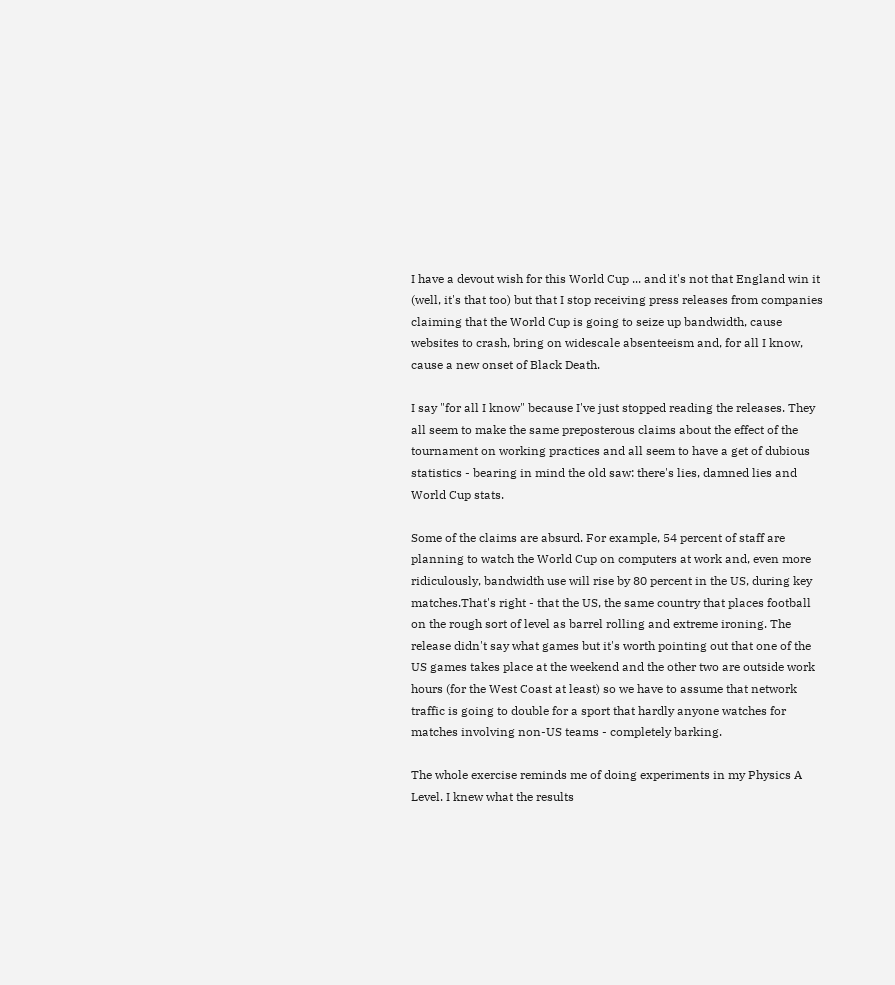I have a devout wish for this World Cup ... and it's not that England win it (well, it's that too) but that I stop receiving press releases from companies claiming that the World Cup is going to seize up bandwidth, cause websites to crash, bring on widescale absenteeism and, for all I know, cause a new onset of Black Death.

I say "for all I know" because I've just stopped reading the releases. They all seem to make the same preposterous claims about the effect of the tournament on working practices and all seem to have a get of dubious statistics - bearing in mind the old saw: there's lies, damned lies and World Cup stats.

Some of the claims are absurd. For example, 54 percent of staff are planning to watch the World Cup on computers at work and, even more ridiculously, bandwidth use will rise by 80 percent in the US, during key matches.That's right - that the US, the same country that places football on the rough sort of level as barrel rolling and extreme ironing. The release didn't say what games but it's worth pointing out that one of the US games takes place at the weekend and the other two are outside work hours (for the West Coast at least) so we have to assume that network traffic is going to double for a sport that hardly anyone watches for matches involving non-US teams - completely barking.

The whole exercise reminds me of doing experiments in my Physics A Level. I knew what the results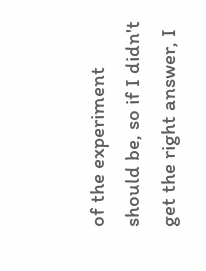of the experiment should be, so if I didn't get the right answer, I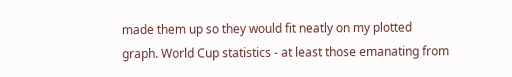made them up so they would fit neatly on my plotted graph. World Cup statistics - at least those emanating from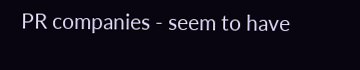PR companies - seem to have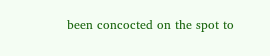been concocted on the spot to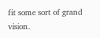fit some sort of grand vision.